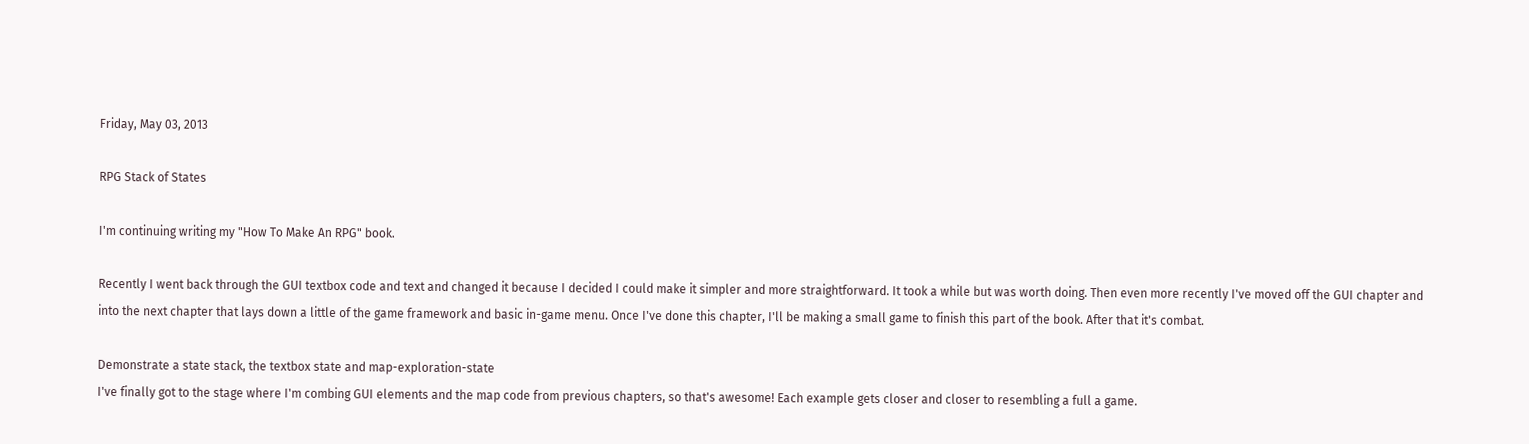Friday, May 03, 2013

RPG Stack of States

I'm continuing writing my "How To Make An RPG" book.

Recently I went back through the GUI textbox code and text and changed it because I decided I could make it simpler and more straightforward. It took a while but was worth doing. Then even more recently I've moved off the GUI chapter and into the next chapter that lays down a little of the game framework and basic in-game menu. Once I've done this chapter, I'll be making a small game to finish this part of the book. After that it's combat.

Demonstrate a state stack, the textbox state and map-exploration-state
I've finally got to the stage where I'm combing GUI elements and the map code from previous chapters, so that's awesome! Each example gets closer and closer to resembling a full a game.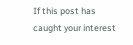If this post has caught your interest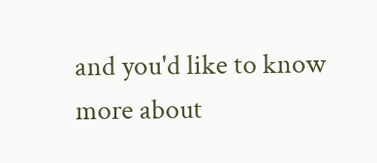and you'd like to know more about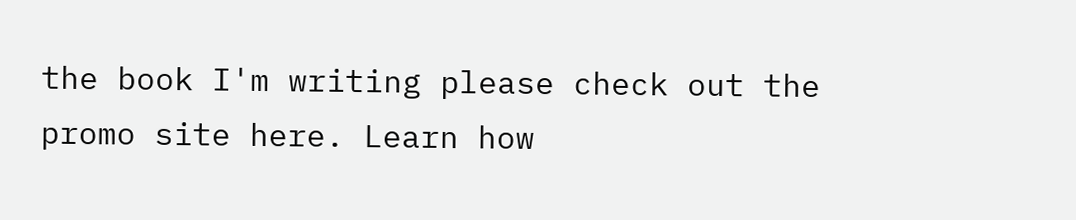the book I'm writing please check out the promo site here. Learn how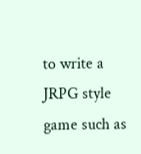to write a JRPG style game such as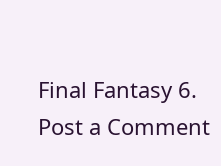Final Fantasy 6.
Post a Comment